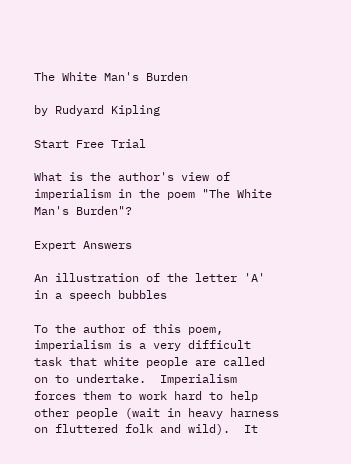The White Man's Burden

by Rudyard Kipling

Start Free Trial

What is the author's view of imperialism in the poem "The White Man's Burden"?

Expert Answers

An illustration of the letter 'A' in a speech bubbles

To the author of this poem, imperialism is a very difficult task that white people are called on to undertake.  Imperialism forces them to work hard to help other people (wait in heavy harness on fluttered folk and wild).  It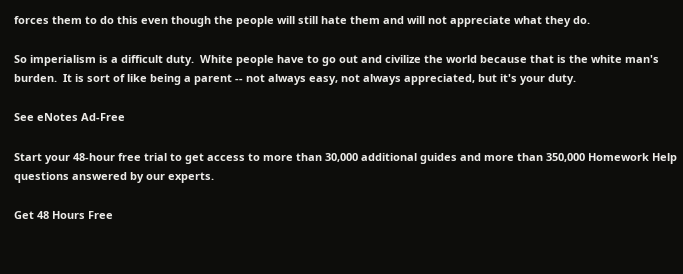forces them to do this even though the people will still hate them and will not appreciate what they do.

So imperialism is a difficult duty.  White people have to go out and civilize the world because that is the white man's burden.  It is sort of like being a parent -- not always easy, not always appreciated, but it's your duty.

See eNotes Ad-Free

Start your 48-hour free trial to get access to more than 30,000 additional guides and more than 350,000 Homework Help questions answered by our experts.

Get 48 Hours Free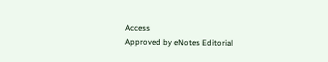Access
Approved by eNotes Editorial